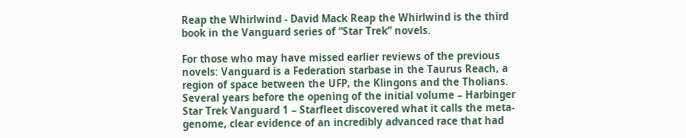Reap the Whirlwind - David Mack Reap the Whirlwind is the third book in the Vanguard series of “Star Trek” novels.

For those who may have missed earlier reviews of the previous novels: Vanguard is a Federation starbase in the Taurus Reach, a region of space between the UFP, the Klingons and the Tholians. Several years before the opening of the initial volume – Harbinger Star Trek Vanguard 1 – Starfleet discovered what it calls the meta-genome, clear evidence of an incredibly advanced race that had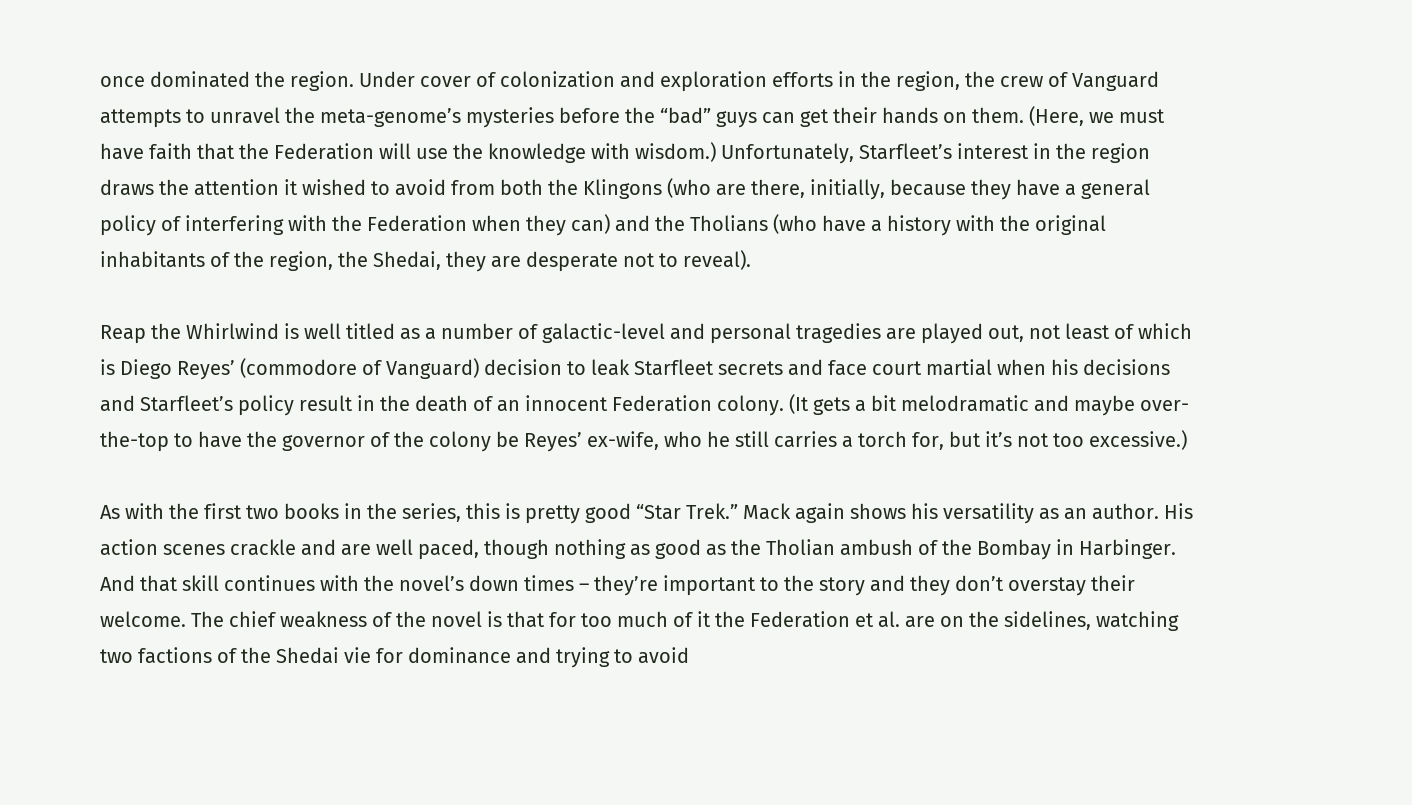once dominated the region. Under cover of colonization and exploration efforts in the region, the crew of Vanguard attempts to unravel the meta-genome’s mysteries before the “bad” guys can get their hands on them. (Here, we must have faith that the Federation will use the knowledge with wisdom.) Unfortunately, Starfleet’s interest in the region draws the attention it wished to avoid from both the Klingons (who are there, initially, because they have a general policy of interfering with the Federation when they can) and the Tholians (who have a history with the original inhabitants of the region, the Shedai, they are desperate not to reveal).

Reap the Whirlwind is well titled as a number of galactic-level and personal tragedies are played out, not least of which is Diego Reyes’ (commodore of Vanguard) decision to leak Starfleet secrets and face court martial when his decisions and Starfleet’s policy result in the death of an innocent Federation colony. (It gets a bit melodramatic and maybe over-the-top to have the governor of the colony be Reyes’ ex-wife, who he still carries a torch for, but it’s not too excessive.)

As with the first two books in the series, this is pretty good “Star Trek.” Mack again shows his versatility as an author. His action scenes crackle and are well paced, though nothing as good as the Tholian ambush of the Bombay in Harbinger. And that skill continues with the novel’s down times – they’re important to the story and they don’t overstay their welcome. The chief weakness of the novel is that for too much of it the Federation et al. are on the sidelines, watching two factions of the Shedai vie for dominance and trying to avoid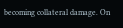becoming collateral damage. On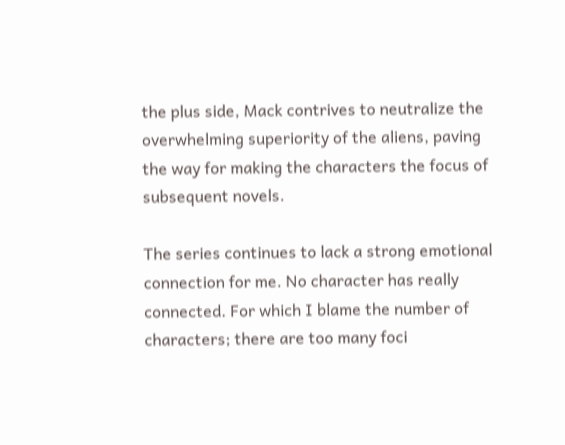the plus side, Mack contrives to neutralize the overwhelming superiority of the aliens, paving the way for making the characters the focus of subsequent novels.

The series continues to lack a strong emotional connection for me. No character has really connected. For which I blame the number of characters; there are too many foci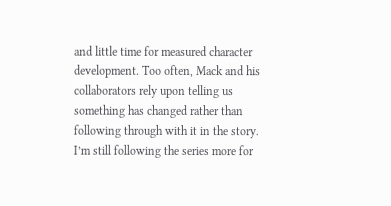and little time for measured character development. Too often, Mack and his collaborators rely upon telling us something has changed rather than following through with it in the story. I’m still following the series more for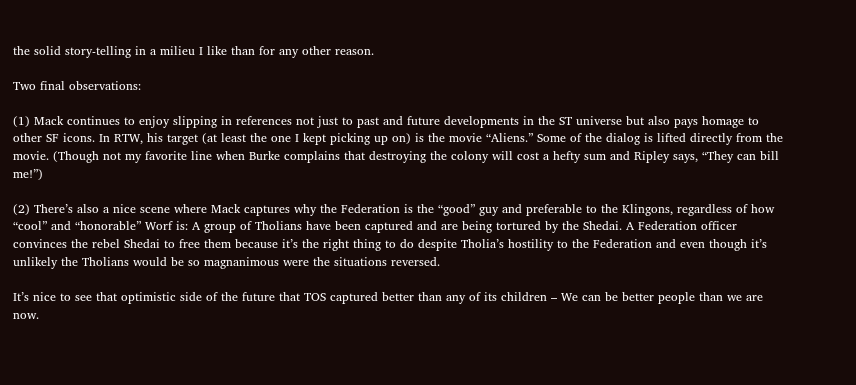the solid story-telling in a milieu I like than for any other reason.

Two final observations:

(1) Mack continues to enjoy slipping in references not just to past and future developments in the ST universe but also pays homage to other SF icons. In RTW, his target (at least the one I kept picking up on) is the movie “Aliens.” Some of the dialog is lifted directly from the movie. (Though not my favorite line when Burke complains that destroying the colony will cost a hefty sum and Ripley says, “They can bill me!”)

(2) There’s also a nice scene where Mack captures why the Federation is the “good” guy and preferable to the Klingons, regardless of how “cool” and “honorable” Worf is: A group of Tholians have been captured and are being tortured by the Shedai. A Federation officer convinces the rebel Shedai to free them because it’s the right thing to do despite Tholia’s hostility to the Federation and even though it’s unlikely the Tholians would be so magnanimous were the situations reversed.

It’s nice to see that optimistic side of the future that TOS captured better than any of its children – We can be better people than we are now.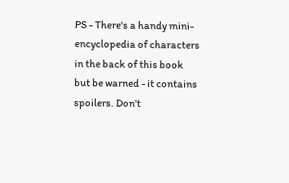PS - There's a handy mini-encyclopedia of characters in the back of this book but be warned - it contains spoilers. Don't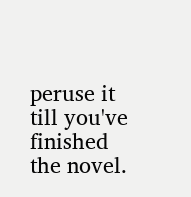peruse it till you've finished the novel.